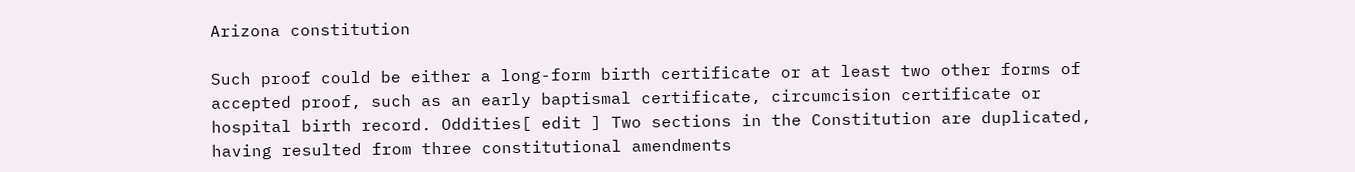Arizona constitution

Such proof could be either a long-form birth certificate or at least two other forms of accepted proof, such as an early baptismal certificate, circumcision certificate or hospital birth record. Oddities[ edit ] Two sections in the Constitution are duplicated, having resulted from three constitutional amendments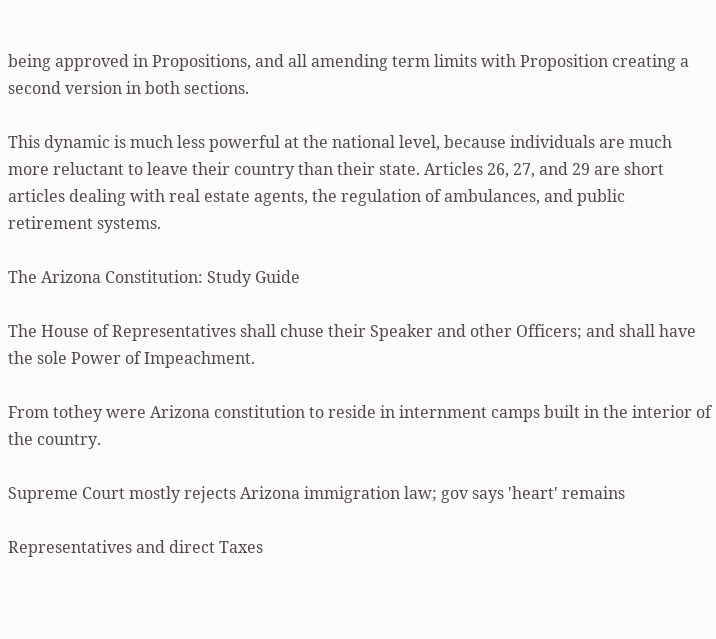being approved in Propositions, and all amending term limits with Proposition creating a second version in both sections.

This dynamic is much less powerful at the national level, because individuals are much more reluctant to leave their country than their state. Articles 26, 27, and 29 are short articles dealing with real estate agents, the regulation of ambulances, and public retirement systems.

The Arizona Constitution: Study Guide

The House of Representatives shall chuse their Speaker and other Officers; and shall have the sole Power of Impeachment.

From tothey were Arizona constitution to reside in internment camps built in the interior of the country.

Supreme Court mostly rejects Arizona immigration law; gov says 'heart' remains

Representatives and direct Taxes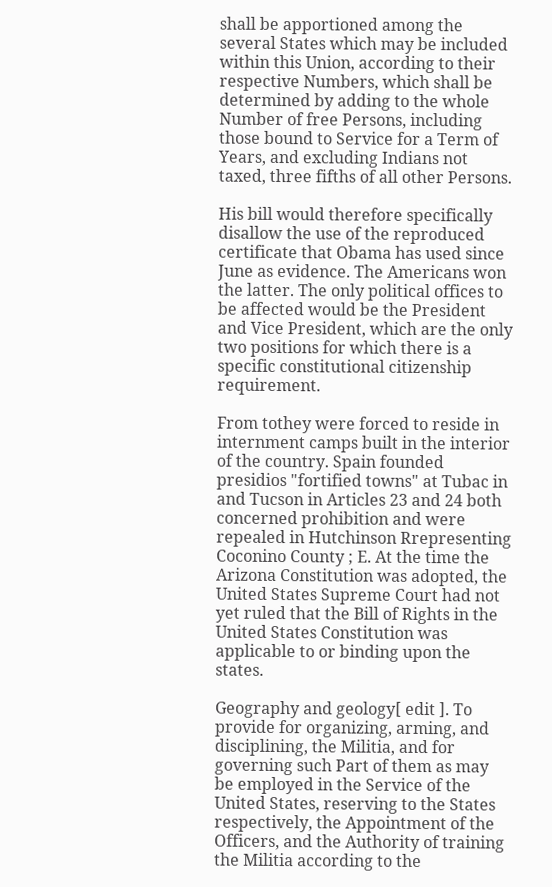shall be apportioned among the several States which may be included within this Union, according to their respective Numbers, which shall be determined by adding to the whole Number of free Persons, including those bound to Service for a Term of Years, and excluding Indians not taxed, three fifths of all other Persons.

His bill would therefore specifically disallow the use of the reproduced certificate that Obama has used since June as evidence. The Americans won the latter. The only political offices to be affected would be the President and Vice President, which are the only two positions for which there is a specific constitutional citizenship requirement.

From tothey were forced to reside in internment camps built in the interior of the country. Spain founded presidios "fortified towns" at Tubac in and Tucson in Articles 23 and 24 both concerned prohibition and were repealed in Hutchinson Rrepresenting Coconino County ; E. At the time the Arizona Constitution was adopted, the United States Supreme Court had not yet ruled that the Bill of Rights in the United States Constitution was applicable to or binding upon the states.

Geography and geology[ edit ]. To provide for organizing, arming, and disciplining, the Militia, and for governing such Part of them as may be employed in the Service of the United States, reserving to the States respectively, the Appointment of the Officers, and the Authority of training the Militia according to the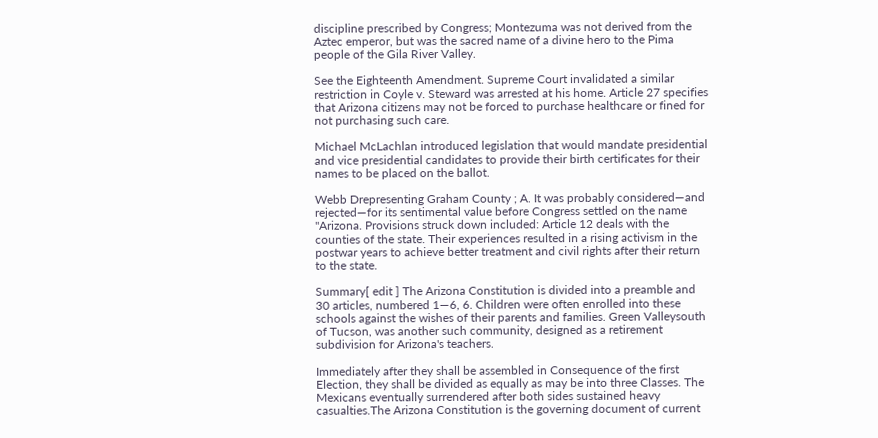discipline prescribed by Congress; Montezuma was not derived from the Aztec emperor, but was the sacred name of a divine hero to the Pima people of the Gila River Valley.

See the Eighteenth Amendment. Supreme Court invalidated a similar restriction in Coyle v. Steward was arrested at his home. Article 27 specifies that Arizona citizens may not be forced to purchase healthcare or fined for not purchasing such care.

Michael McLachlan introduced legislation that would mandate presidential and vice presidential candidates to provide their birth certificates for their names to be placed on the ballot.

Webb Drepresenting Graham County ; A. It was probably considered—and rejected—for its sentimental value before Congress settled on the name "Arizona. Provisions struck down included: Article 12 deals with the counties of the state. Their experiences resulted in a rising activism in the postwar years to achieve better treatment and civil rights after their return to the state.

Summary[ edit ] The Arizona Constitution is divided into a preamble and 30 articles, numbered 1—6, 6. Children were often enrolled into these schools against the wishes of their parents and families. Green Valleysouth of Tucson, was another such community, designed as a retirement subdivision for Arizona's teachers.

Immediately after they shall be assembled in Consequence of the first Election, they shall be divided as equally as may be into three Classes. The Mexicans eventually surrendered after both sides sustained heavy casualties.The Arizona Constitution is the governing document of current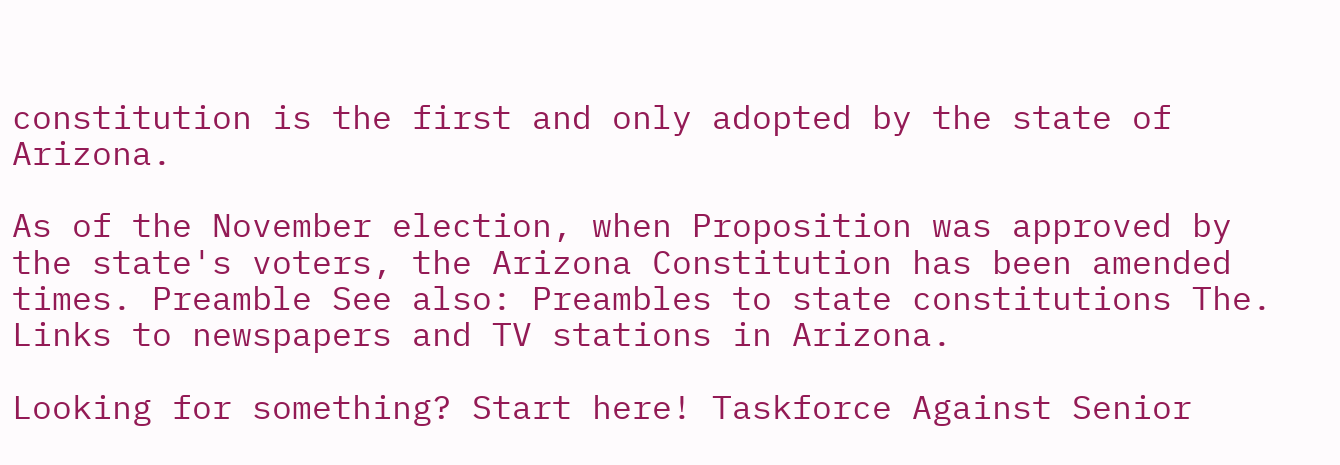constitution is the first and only adopted by the state of Arizona.

As of the November election, when Proposition was approved by the state's voters, the Arizona Constitution has been amended times. Preamble See also: Preambles to state constitutions The. Links to newspapers and TV stations in Arizona.

Looking for something? Start here! Taskforce Against Senior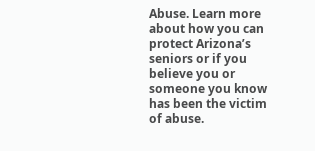Abuse. Learn more about how you can protect Arizona’s seniors or if you believe you or someone you know has been the victim of abuse.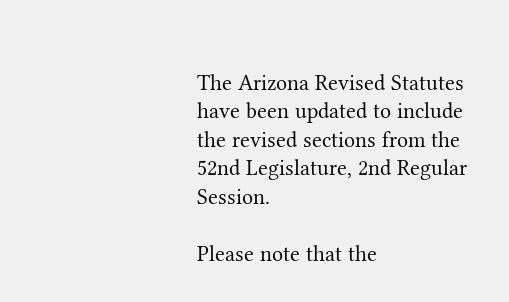The Arizona Revised Statutes have been updated to include the revised sections from the 52nd Legislature, 2nd Regular Session.

Please note that the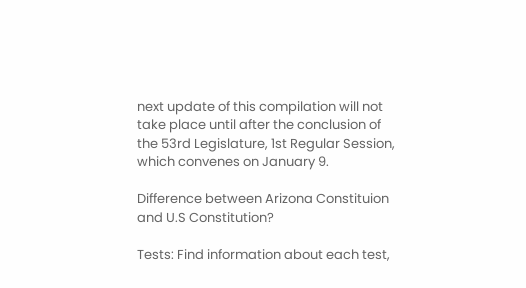next update of this compilation will not take place until after the conclusion of the 53rd Legislature, 1st Regular Session, which convenes on January 9.

Difference between Arizona Constituion and U.S Constitution?

Tests: Find information about each test,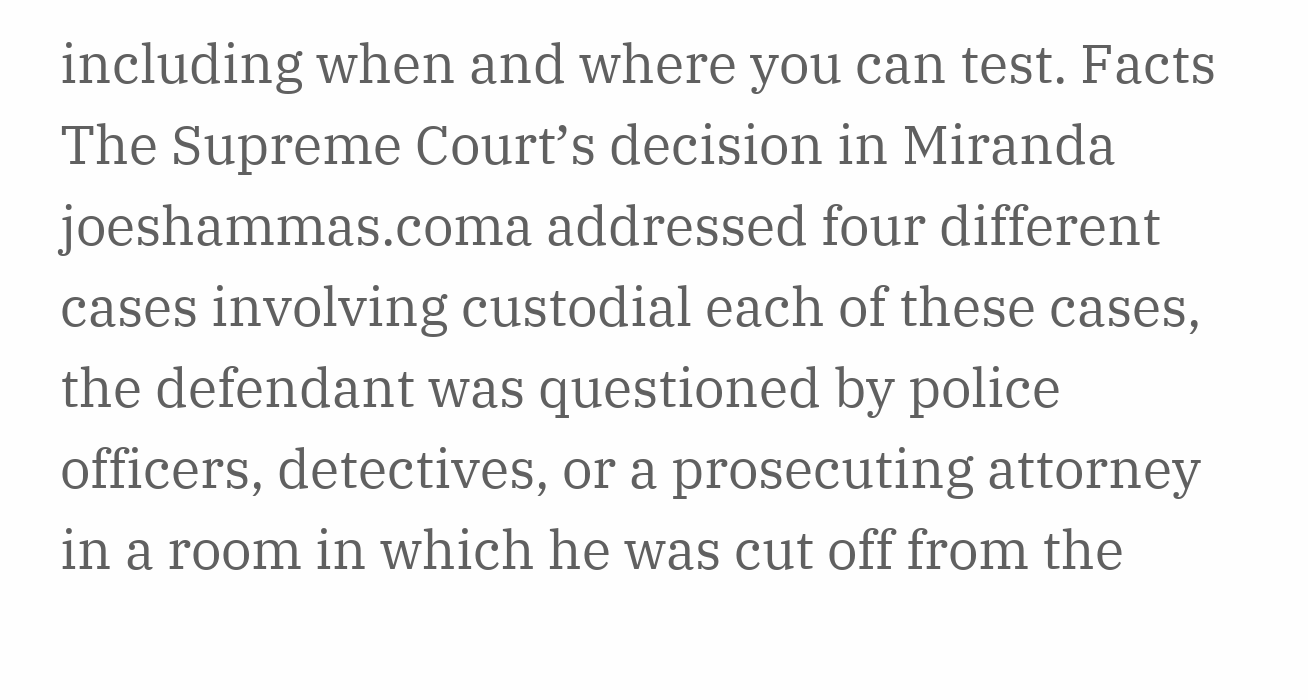including when and where you can test. Facts The Supreme Court’s decision in Miranda joeshammas.coma addressed four different cases involving custodial each of these cases, the defendant was questioned by police officers, detectives, or a prosecuting attorney in a room in which he was cut off from the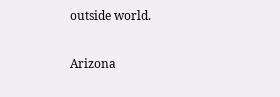outside world.

Arizona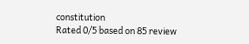constitution
Rated 0/5 based on 85 review